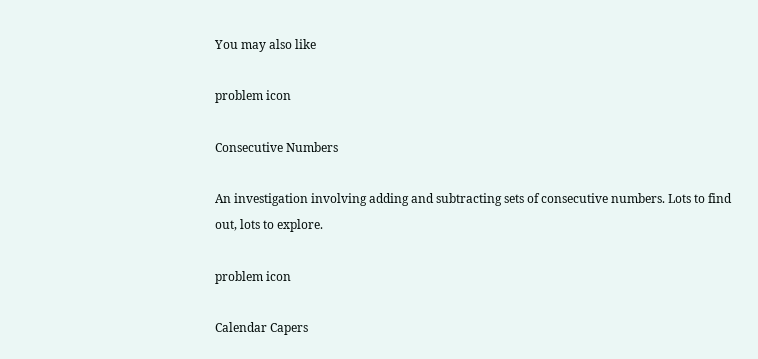You may also like

problem icon

Consecutive Numbers

An investigation involving adding and subtracting sets of consecutive numbers. Lots to find out, lots to explore.

problem icon

Calendar Capers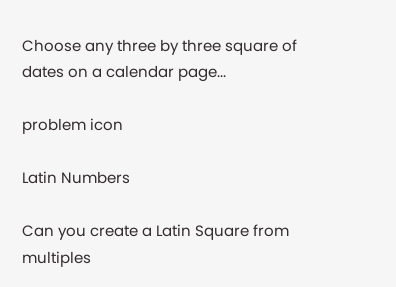Choose any three by three square of dates on a calendar page...

problem icon

Latin Numbers

Can you create a Latin Square from multiples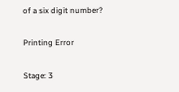of a six digit number?

Printing Error

Stage: 3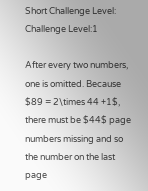Short Challenge Level: Challenge Level:1

After every two numbers, one is omitted. Because $89 = 2\times 44 +1$, there must be $44$ page numbers missing and so the number on the last page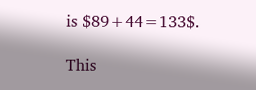is $89+44=133$.

This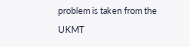problem is taken from the UKMT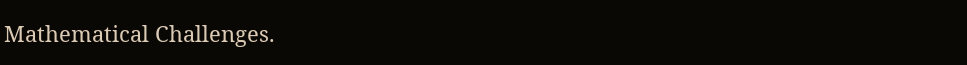Mathematical Challenges.